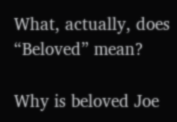What, actually, does “Beloved” mean?

Why is beloved Joe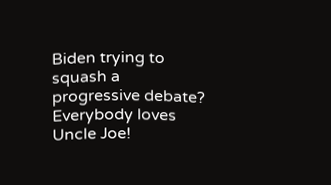Biden trying to squash a progressive debate?
Everybody loves Uncle Joe!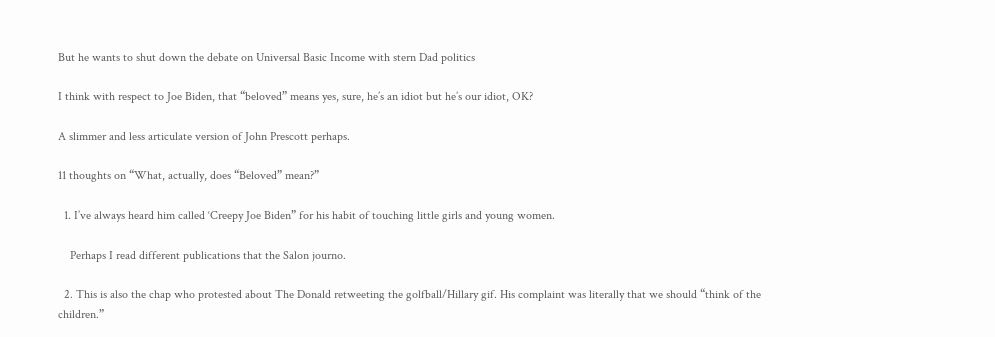But he wants to shut down the debate on Universal Basic Income with stern Dad politics

I think with respect to Joe Biden, that “beloved” means yes, sure, he’s an idiot but he’s our idiot, OK?

A slimmer and less articulate version of John Prescott perhaps.

11 thoughts on “What, actually, does “Beloved” mean?”

  1. I’ve always heard him called ‘Creepy Joe Biden” for his habit of touching little girls and young women.

    Perhaps I read different publications that the Salon journo.

  2. This is also the chap who protested about The Donald retweeting the golfball/Hillary gif. His complaint was literally that we should “think of the children.”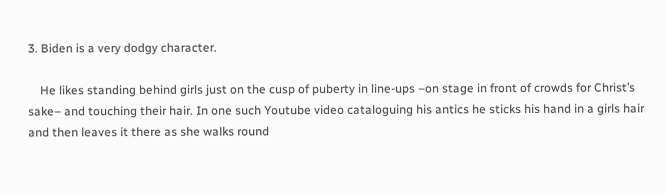3. Biden is a very dodgy character.

    He likes standing behind girls just on the cusp of puberty in line-ups –on stage in front of crowds for Christ’s sake– and touching their hair. In one such Youtube video cataloguing his antics he sticks his hand in a girls hair and then leaves it there as she walks round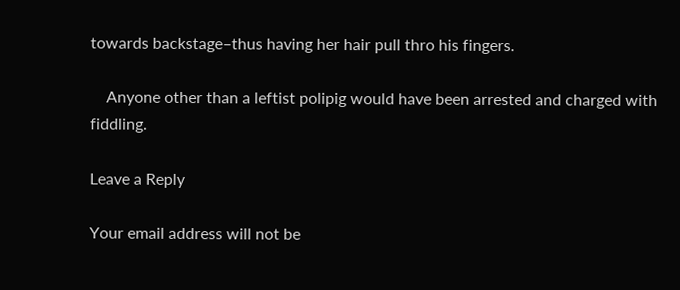towards backstage–thus having her hair pull thro his fingers.

    Anyone other than a leftist polipig would have been arrested and charged with fiddling.

Leave a Reply

Your email address will not be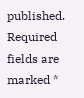published. Required fields are marked *